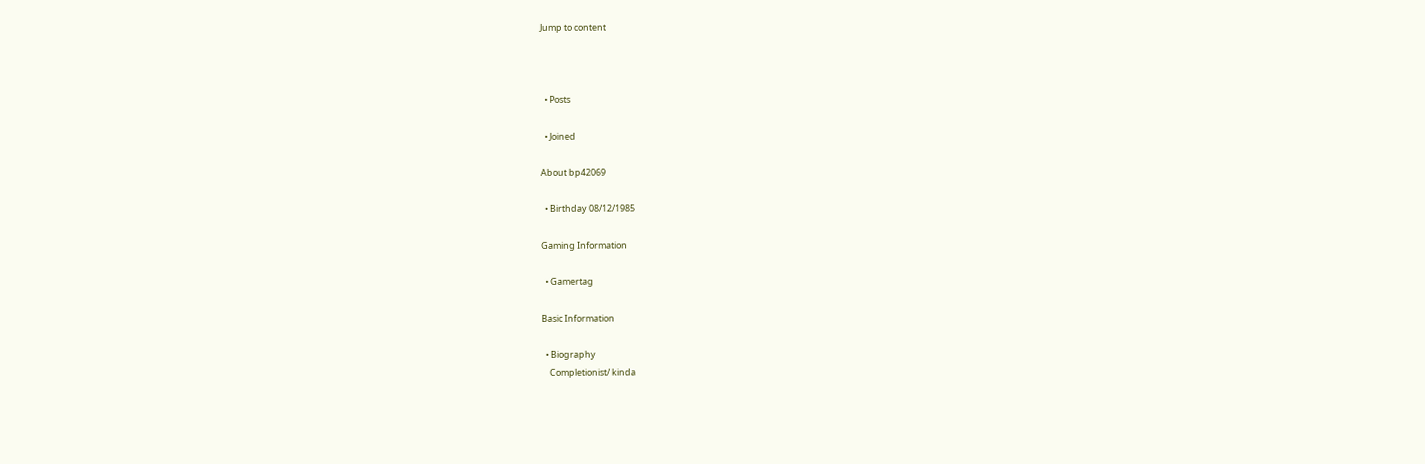Jump to content



  • Posts

  • Joined

About bp42069

  • Birthday 08/12/1985

Gaming Information

  • Gamertag

Basic Information

  • Biography
    Completionist/ kinda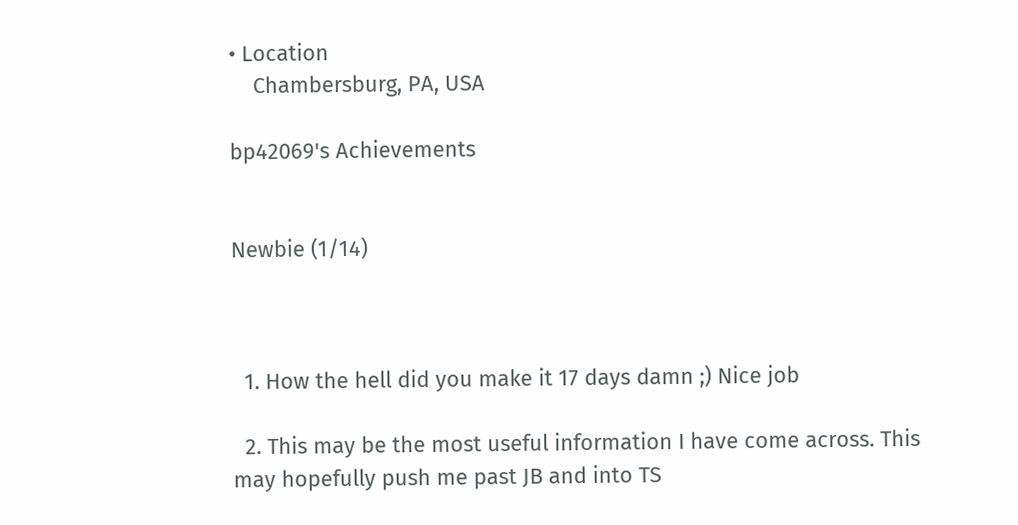• Location
    Chambersburg, PA, USA

bp42069's Achievements


Newbie (1/14)



  1. How the hell did you make it 17 days damn ;) Nice job

  2. This may be the most useful information I have come across. This may hopefully push me past JB and into TS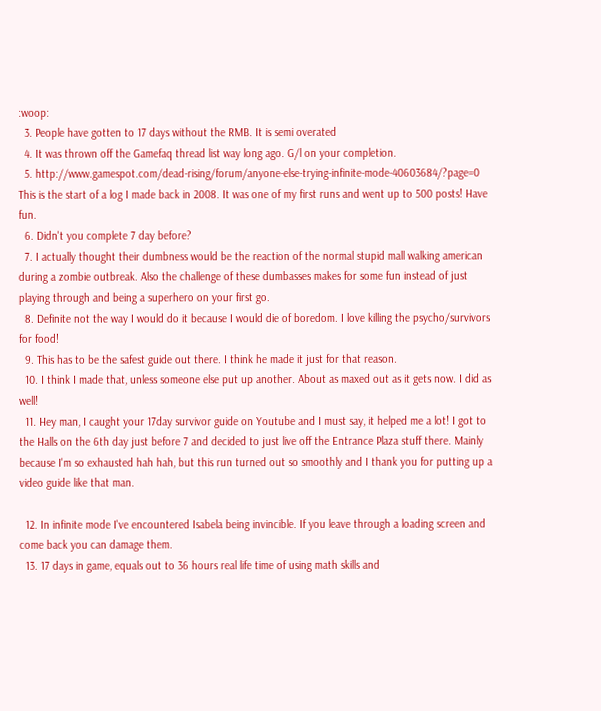:woop:
  3. People have gotten to 17 days without the RMB. It is semi overated
  4. It was thrown off the Gamefaq thread list way long ago. G/l on your completion.
  5. http://www.gamespot.com/dead-rising/forum/anyone-else-trying-infinite-mode-40603684/?page=0 This is the start of a log I made back in 2008. It was one of my first runs and went up to 500 posts! Have fun.
  6. Didn't you complete 7 day before?
  7. I actually thought their dumbness would be the reaction of the normal stupid mall walking american during a zombie outbreak. Also the challenge of these dumbasses makes for some fun instead of just playing through and being a superhero on your first go.
  8. Definite not the way I would do it because I would die of boredom. I love killing the psycho/survivors for food!
  9. This has to be the safest guide out there. I think he made it just for that reason.
  10. I think I made that, unless someone else put up another. About as maxed out as it gets now. I did as well!
  11. Hey man, I caught your 17day survivor guide on Youtube and I must say, it helped me a lot! I got to the Halls on the 6th day just before 7 and decided to just live off the Entrance Plaza stuff there. Mainly because I'm so exhausted hah hah, but this run turned out so smoothly and I thank you for putting up a video guide like that man.

  12. In infinite mode I've encountered Isabela being invincible. If you leave through a loading screen and come back you can damage them.
  13. 17 days in game, equals out to 36 hours real life time of using math skills and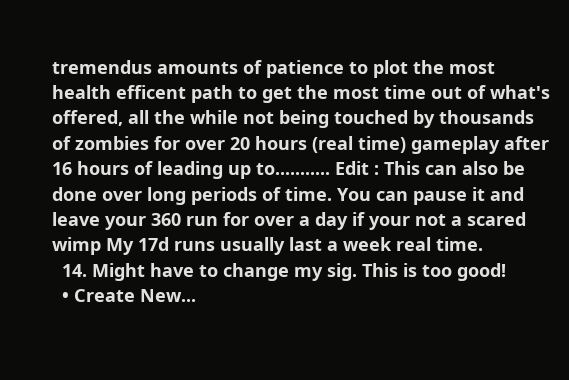tremendus amounts of patience to plot the most health efficent path to get the most time out of what's offered, all the while not being touched by thousands of zombies for over 20 hours (real time) gameplay after 16 hours of leading up to........... Edit : This can also be done over long periods of time. You can pause it and leave your 360 run for over a day if your not a scared wimp My 17d runs usually last a week real time.
  14. Might have to change my sig. This is too good!
  • Create New...